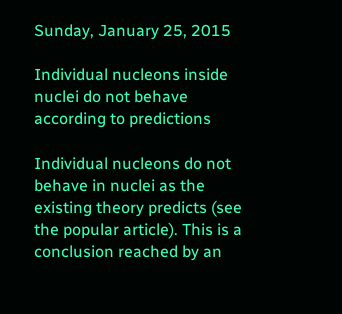Sunday, January 25, 2015

Individual nucleons inside nuclei do not behave according to predictions

Individual nucleons do not behave in nuclei as the existing theory predicts (see the popular article). This is a conclusion reached by an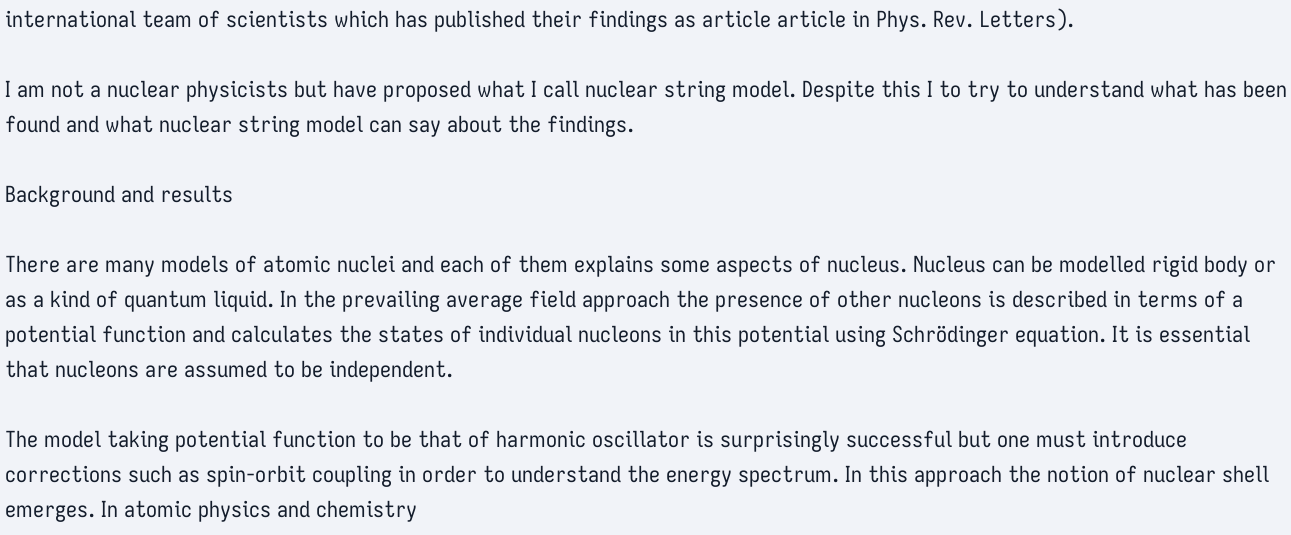international team of scientists which has published their findings as article article in Phys. Rev. Letters).

I am not a nuclear physicists but have proposed what I call nuclear string model. Despite this I to try to understand what has been found and what nuclear string model can say about the findings.

Background and results

There are many models of atomic nuclei and each of them explains some aspects of nucleus. Nucleus can be modelled rigid body or as a kind of quantum liquid. In the prevailing average field approach the presence of other nucleons is described in terms of a potential function and calculates the states of individual nucleons in this potential using Schrödinger equation. It is essential that nucleons are assumed to be independent.

The model taking potential function to be that of harmonic oscillator is surprisingly successful but one must introduce corrections such as spin-orbit coupling in order to understand the energy spectrum. In this approach the notion of nuclear shell emerges. In atomic physics and chemistry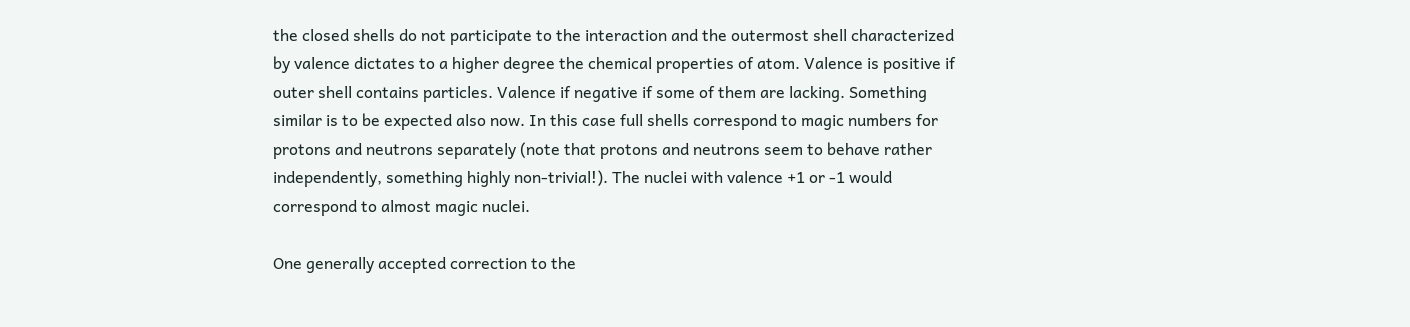the closed shells do not participate to the interaction and the outermost shell characterized by valence dictates to a higher degree the chemical properties of atom. Valence is positive if outer shell contains particles. Valence if negative if some of them are lacking. Something similar is to be expected also now. In this case full shells correspond to magic numbers for protons and neutrons separately (note that protons and neutrons seem to behave rather independently, something highly non-trivial!). The nuclei with valence +1 or -1 would correspond to almost magic nuclei.

One generally accepted correction to the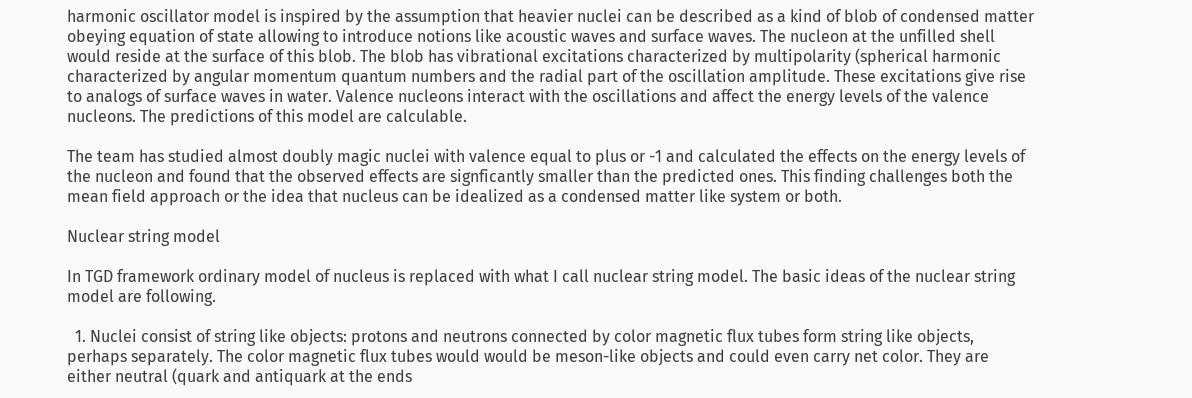harmonic oscillator model is inspired by the assumption that heavier nuclei can be described as a kind of blob of condensed matter obeying equation of state allowing to introduce notions like acoustic waves and surface waves. The nucleon at the unfilled shell would reside at the surface of this blob. The blob has vibrational excitations characterized by multipolarity (spherical harmonic characterized by angular momentum quantum numbers and the radial part of the oscillation amplitude. These excitations give rise to analogs of surface waves in water. Valence nucleons interact with the oscillations and affect the energy levels of the valence nucleons. The predictions of this model are calculable.

The team has studied almost doubly magic nuclei with valence equal to plus or -1 and calculated the effects on the energy levels of the nucleon and found that the observed effects are signficantly smaller than the predicted ones. This finding challenges both the mean field approach or the idea that nucleus can be idealized as a condensed matter like system or both.

Nuclear string model

In TGD framework ordinary model of nucleus is replaced with what I call nuclear string model. The basic ideas of the nuclear string model are following.

  1. Nuclei consist of string like objects: protons and neutrons connected by color magnetic flux tubes form string like objects, perhaps separately. The color magnetic flux tubes would would be meson-like objects and could even carry net color. They are either neutral (quark and antiquark at the ends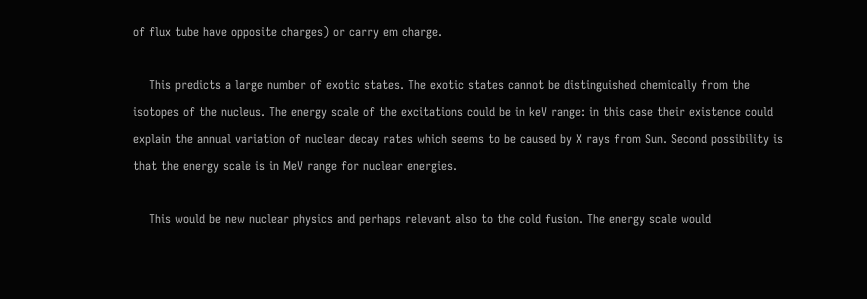of flux tube have opposite charges) or carry em charge.

    This predicts a large number of exotic states. The exotic states cannot be distinguished chemically from the isotopes of the nucleus. The energy scale of the excitations could be in keV range: in this case their existence could explain the annual variation of nuclear decay rates which seems to be caused by X rays from Sun. Second possibility is that the energy scale is in MeV range for nuclear energies.

    This would be new nuclear physics and perhaps relevant also to the cold fusion. The energy scale would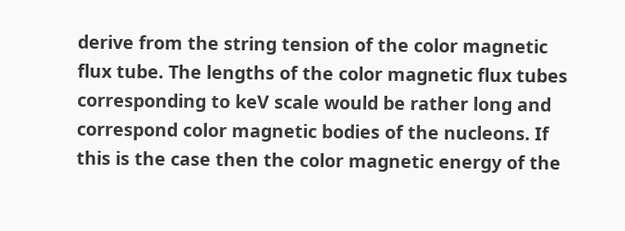derive from the string tension of the color magnetic flux tube. The lengths of the color magnetic flux tubes corresponding to keV scale would be rather long and correspond color magnetic bodies of the nucleons. If this is the case then the color magnetic energy of the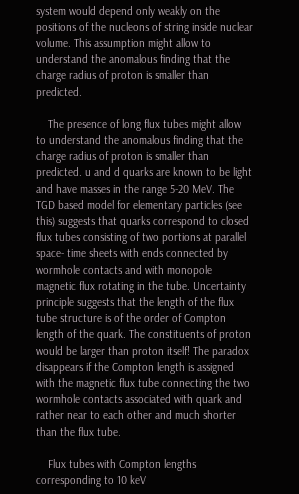system would depend only weakly on the positions of the nucleons of string inside nuclear volume. This assumption might allow to understand the anomalous finding that the charge radius of proton is smaller than predicted.

    The presence of long flux tubes might allow to understand the anomalous finding that the charge radius of proton is smaller than predicted. u and d quarks are known to be light and have masses in the range 5-20 MeV. The TGD based model for elementary particles (see this) suggests that quarks correspond to closed flux tubes consisting of two portions at parallel space- time sheets with ends connected by wormhole contacts and with monopole magnetic flux rotating in the tube. Uncertainty principle suggests that the length of the flux tube structure is of the order of Compton length of the quark. The constituents of proton would be larger than proton itself! The paradox disappears if the Compton length is assigned with the magnetic flux tube connecting the two wormhole contacts associated with quark and rather near to each other and much shorter than the flux tube.

    Flux tubes with Compton lengths corresponding to 10 keV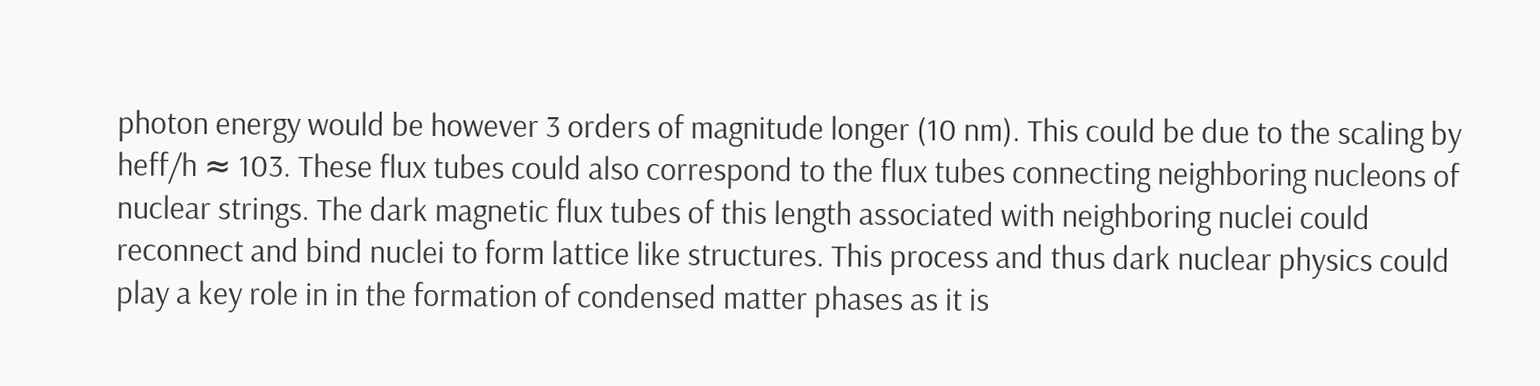photon energy would be however 3 orders of magnitude longer (10 nm). This could be due to the scaling by heff/h ≈ 103. These flux tubes could also correspond to the flux tubes connecting neighboring nucleons of nuclear strings. The dark magnetic flux tubes of this length associated with neighboring nuclei could reconnect and bind nuclei to form lattice like structures. This process and thus dark nuclear physics could play a key role in in the formation of condensed matter phases as it is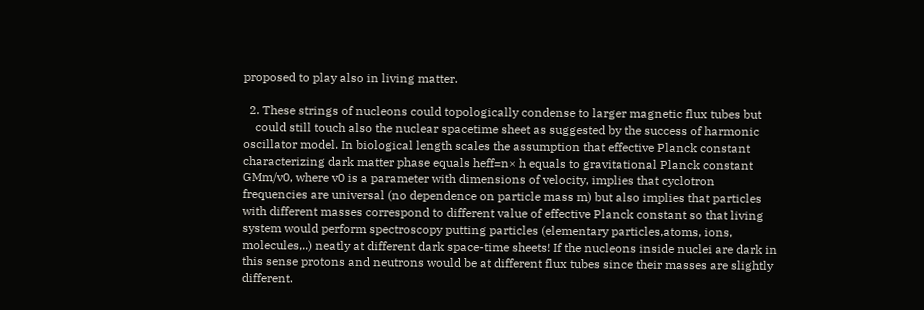proposed to play also in living matter.

  2. These strings of nucleons could topologically condense to larger magnetic flux tubes but
    could still touch also the nuclear spacetime sheet as suggested by the success of harmonic oscillator model. In biological length scales the assumption that effective Planck constant characterizing dark matter phase equals heff=n× h equals to gravitational Planck constant GMm/v0, where v0 is a parameter with dimensions of velocity, implies that cyclotron frequencies are universal (no dependence on particle mass m) but also implies that particles with different masses correspond to different value of effective Planck constant so that living system would perform spectroscopy putting particles (elementary particles,atoms, ions, molecules,..) neatly at different dark space-time sheets! If the nucleons inside nuclei are dark in this sense protons and neutrons would be at different flux tubes since their masses are slightly different.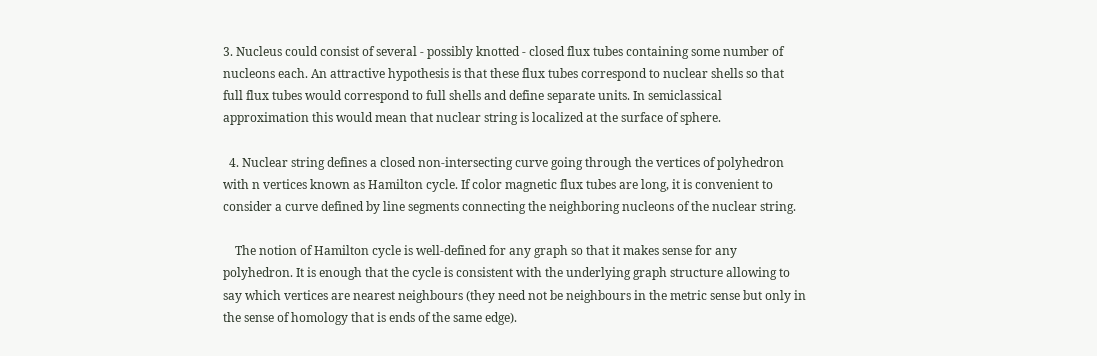3. Nucleus could consist of several - possibly knotted - closed flux tubes containing some number of nucleons each. An attractive hypothesis is that these flux tubes correspond to nuclear shells so that full flux tubes would correspond to full shells and define separate units. In semiclassical approximation this would mean that nuclear string is localized at the surface of sphere.

  4. Nuclear string defines a closed non-intersecting curve going through the vertices of polyhedron with n vertices known as Hamilton cycle. If color magnetic flux tubes are long, it is convenient to consider a curve defined by line segments connecting the neighboring nucleons of the nuclear string.

    The notion of Hamilton cycle is well-defined for any graph so that it makes sense for any polyhedron. It is enough that the cycle is consistent with the underlying graph structure allowing to say which vertices are nearest neighbours (they need not be neighbours in the metric sense but only in the sense of homology that is ends of the same edge).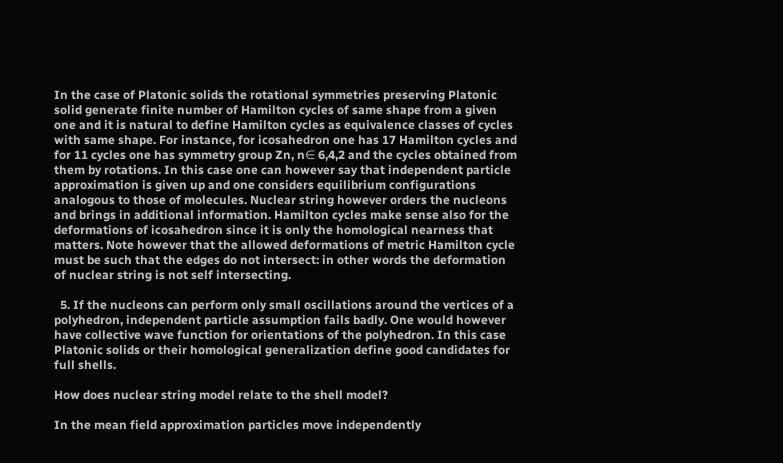In the case of Platonic solids the rotational symmetries preserving Platonic solid generate finite number of Hamilton cycles of same shape from a given one and it is natural to define Hamilton cycles as equivalence classes of cycles with same shape. For instance, for icosahedron one has 17 Hamilton cycles and for 11 cycles one has symmetry group Zn, n∈ 6,4,2 and the cycles obtained from them by rotations. In this case one can however say that independent particle approximation is given up and one considers equilibrium configurations analogous to those of molecules. Nuclear string however orders the nucleons and brings in additional information. Hamilton cycles make sense also for the deformations of icosahedron since it is only the homological nearness that matters. Note however that the allowed deformations of metric Hamilton cycle must be such that the edges do not intersect: in other words the deformation of nuclear string is not self intersecting.

  5. If the nucleons can perform only small oscillations around the vertices of a polyhedron, independent particle assumption fails badly. One would however have collective wave function for orientations of the polyhedron. In this case Platonic solids or their homological generalization define good candidates for full shells.

How does nuclear string model relate to the shell model?

In the mean field approximation particles move independently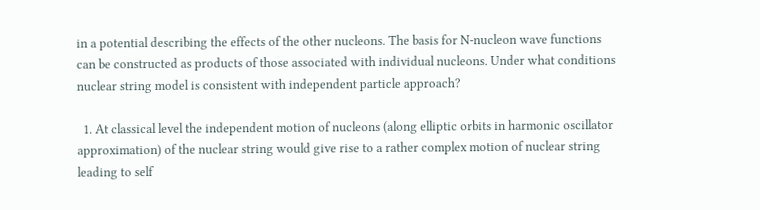in a potential describing the effects of the other nucleons. The basis for N-nucleon wave functions can be constructed as products of those associated with individual nucleons. Under what conditions nuclear string model is consistent with independent particle approach?

  1. At classical level the independent motion of nucleons (along elliptic orbits in harmonic oscillator approximation) of the nuclear string would give rise to a rather complex motion of nuclear string leading to self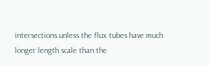intersections unless the flux tubes have much longer length scale than the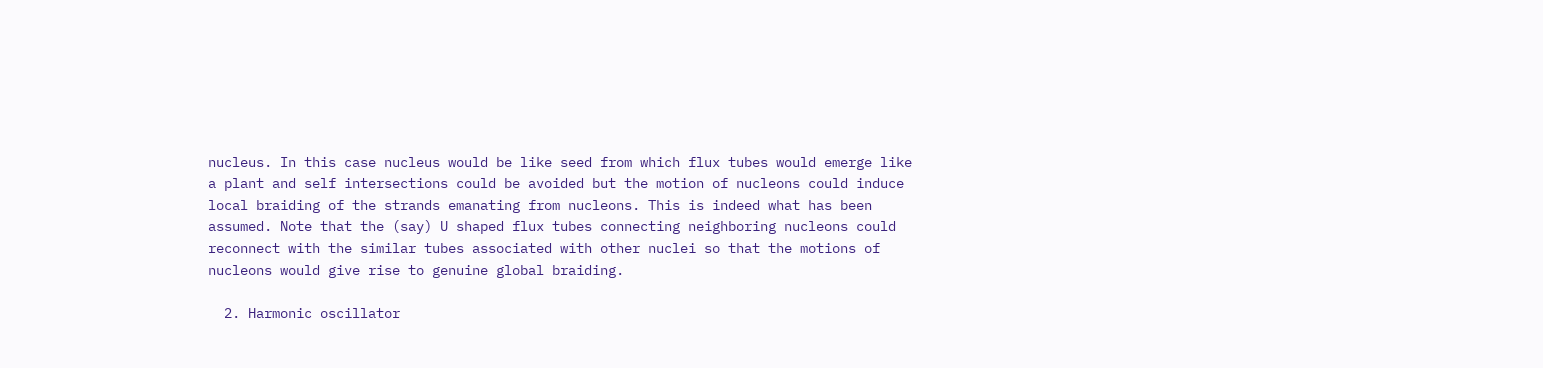nucleus. In this case nucleus would be like seed from which flux tubes would emerge like a plant and self intersections could be avoided but the motion of nucleons could induce local braiding of the strands emanating from nucleons. This is indeed what has been assumed. Note that the (say) U shaped flux tubes connecting neighboring nucleons could reconnect with the similar tubes associated with other nuclei so that the motions of nucleons would give rise to genuine global braiding.

  2. Harmonic oscillator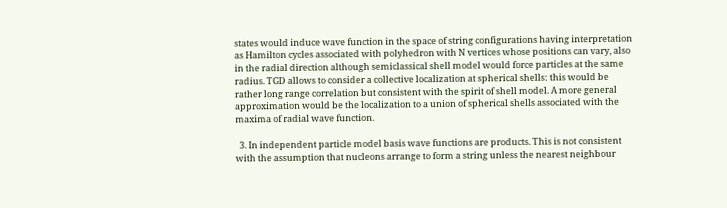states would induce wave function in the space of string configurations having interpretation as Hamilton cycles associated with polyhedron with N vertices whose positions can vary, also in the radial direction although semiclassical shell model would force particles at the same radius. TGD allows to consider a collective localization at spherical shells: this would be rather long range correlation but consistent with the spirit of shell model. A more general approximation would be the localization to a union of spherical shells associated with the maxima of radial wave function.

  3. In independent particle model basis wave functions are products. This is not consistent with the assumption that nucleons arrange to form a string unless the nearest neighbour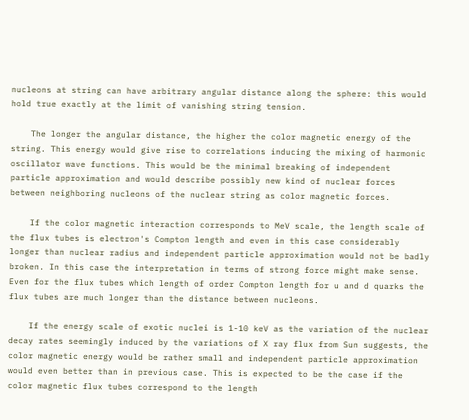nucleons at string can have arbitrary angular distance along the sphere: this would hold true exactly at the limit of vanishing string tension.

    The longer the angular distance, the higher the color magnetic energy of the string. This energy would give rise to correlations inducing the mixing of harmonic oscillator wave functions. This would be the minimal breaking of independent particle approximation and would describe possibly new kind of nuclear forces between neighboring nucleons of the nuclear string as color magnetic forces.

    If the color magnetic interaction corresponds to MeV scale, the length scale of the flux tubes is electron's Compton length and even in this case considerably longer than nuclear radius and independent particle approximation would not be badly broken. In this case the interpretation in terms of strong force might make sense. Even for the flux tubes which length of order Compton length for u and d quarks the flux tubes are much longer than the distance between nucleons.

    If the energy scale of exotic nuclei is 1-10 keV as the variation of the nuclear decay rates seemingly induced by the variations of X ray flux from Sun suggests, the color magnetic energy would be rather small and independent particle approximation would even better than in previous case. This is expected to be the case if the color magnetic flux tubes correspond to the length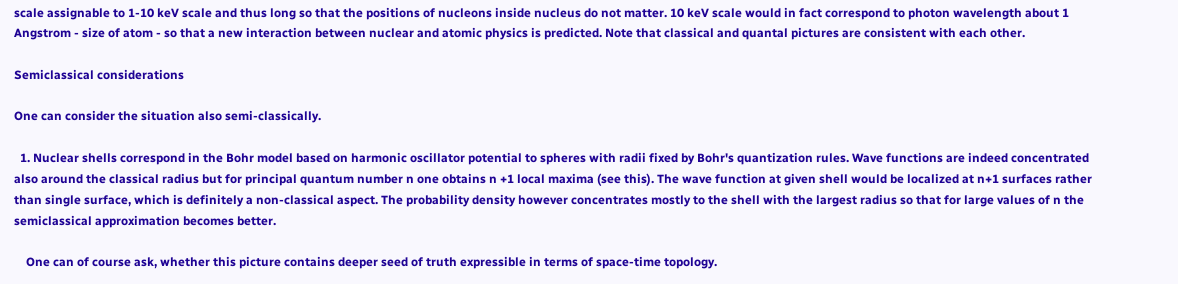scale assignable to 1-10 keV scale and thus long so that the positions of nucleons inside nucleus do not matter. 10 keV scale would in fact correspond to photon wavelength about 1 Angstrom - size of atom - so that a new interaction between nuclear and atomic physics is predicted. Note that classical and quantal pictures are consistent with each other.

Semiclassical considerations

One can consider the situation also semi-classically.

  1. Nuclear shells correspond in the Bohr model based on harmonic oscillator potential to spheres with radii fixed by Bohr's quantization rules. Wave functions are indeed concentrated also around the classical radius but for principal quantum number n one obtains n +1 local maxima (see this). The wave function at given shell would be localized at n+1 surfaces rather than single surface, which is definitely a non-classical aspect. The probability density however concentrates mostly to the shell with the largest radius so that for large values of n the semiclassical approximation becomes better.

    One can of course ask, whether this picture contains deeper seed of truth expressible in terms of space-time topology.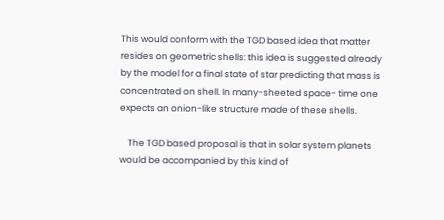This would conform with the TGD based idea that matter resides on geometric shells: this idea is suggested already by the model for a final state of star predicting that mass is concentrated on shell. In many-sheeted space- time one expects an onion-like structure made of these shells.

    The TGD based proposal is that in solar system planets would be accompanied by this kind of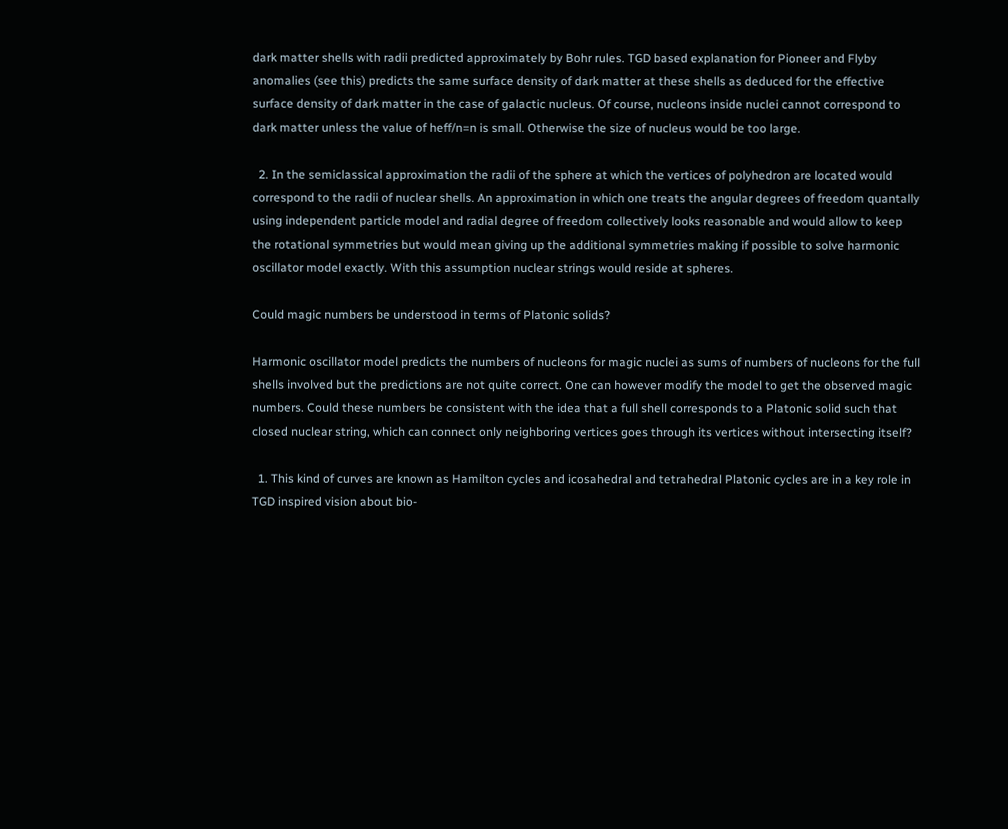dark matter shells with radii predicted approximately by Bohr rules. TGD based explanation for Pioneer and Flyby anomalies (see this) predicts the same surface density of dark matter at these shells as deduced for the effective surface density of dark matter in the case of galactic nucleus. Of course, nucleons inside nuclei cannot correspond to dark matter unless the value of heff/n=n is small. Otherwise the size of nucleus would be too large.

  2. In the semiclassical approximation the radii of the sphere at which the vertices of polyhedron are located would correspond to the radii of nuclear shells. An approximation in which one treats the angular degrees of freedom quantally using independent particle model and radial degree of freedom collectively looks reasonable and would allow to keep the rotational symmetries but would mean giving up the additional symmetries making if possible to solve harmonic oscillator model exactly. With this assumption nuclear strings would reside at spheres.

Could magic numbers be understood in terms of Platonic solids?

Harmonic oscillator model predicts the numbers of nucleons for magic nuclei as sums of numbers of nucleons for the full shells involved but the predictions are not quite correct. One can however modify the model to get the observed magic numbers. Could these numbers be consistent with the idea that a full shell corresponds to a Platonic solid such that closed nuclear string, which can connect only neighboring vertices goes through its vertices without intersecting itself?

  1. This kind of curves are known as Hamilton cycles and icosahedral and tetrahedral Platonic cycles are in a key role in TGD inspired vision about bio-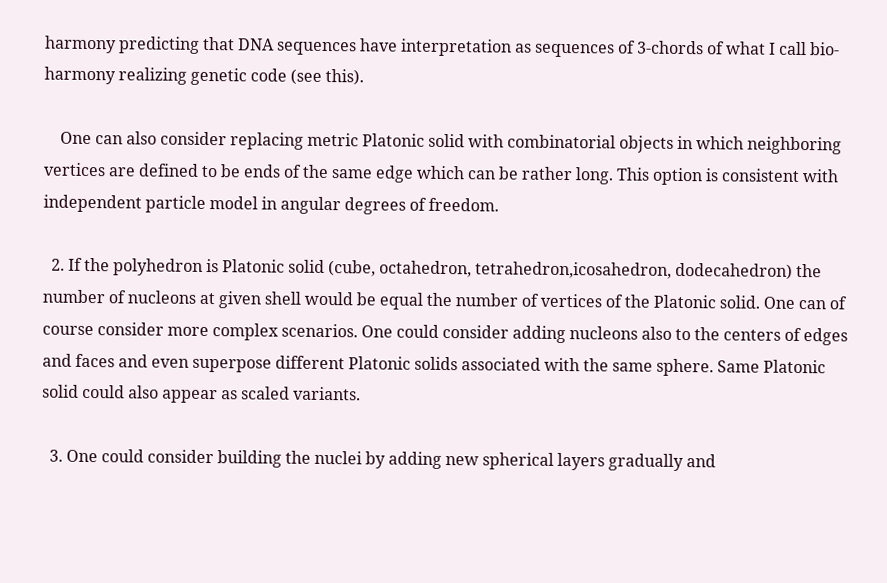harmony predicting that DNA sequences have interpretation as sequences of 3-chords of what I call bio-harmony realizing genetic code (see this).

    One can also consider replacing metric Platonic solid with combinatorial objects in which neighboring vertices are defined to be ends of the same edge which can be rather long. This option is consistent with independent particle model in angular degrees of freedom.

  2. If the polyhedron is Platonic solid (cube, octahedron, tetrahedron,icosahedron, dodecahedron) the number of nucleons at given shell would be equal the number of vertices of the Platonic solid. One can of course consider more complex scenarios. One could consider adding nucleons also to the centers of edges and faces and even superpose different Platonic solids associated with the same sphere. Same Platonic solid could also appear as scaled variants.

  3. One could consider building the nuclei by adding new spherical layers gradually and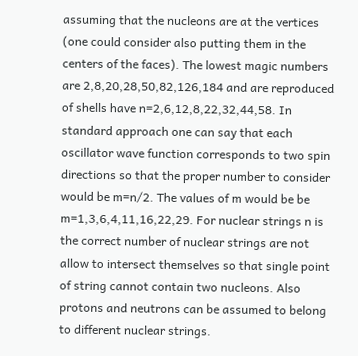assuming that the nucleons are at the vertices (one could consider also putting them in the centers of the faces). The lowest magic numbers are 2,8,20,28,50,82,126,184 and are reproduced of shells have n=2,6,12,8,22,32,44,58. In standard approach one can say that each oscillator wave function corresponds to two spin directions so that the proper number to consider would be m=n/2. The values of m would be be m=1,3,6,4,11,16,22,29. For nuclear strings n is the correct number of nuclear strings are not allow to intersect themselves so that single point of string cannot contain two nucleons. Also protons and neutrons can be assumed to belong to different nuclear strings.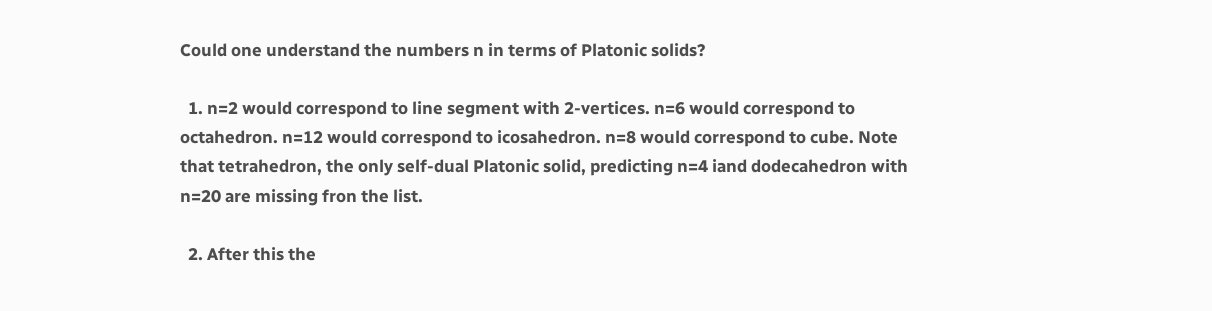Could one understand the numbers n in terms of Platonic solids?

  1. n=2 would correspond to line segment with 2-vertices. n=6 would correspond to octahedron. n=12 would correspond to icosahedron. n=8 would correspond to cube. Note that tetrahedron, the only self-dual Platonic solid, predicting n=4 iand dodecahedron with n=20 are missing fron the list.

  2. After this the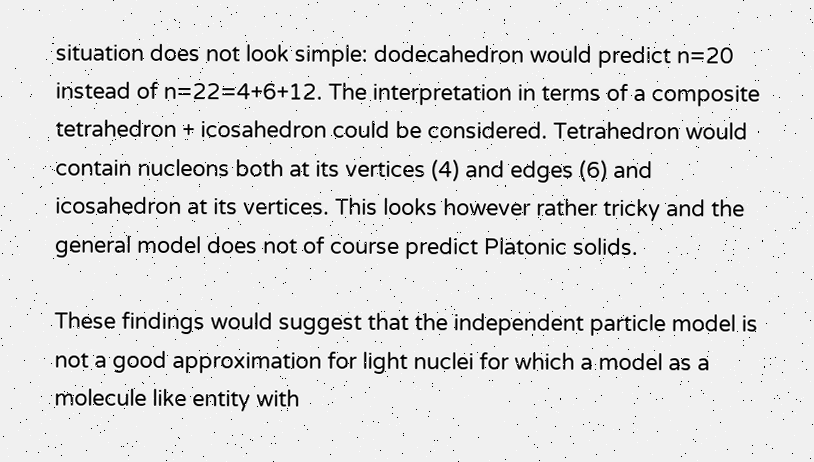situation does not look simple: dodecahedron would predict n=20 instead of n=22=4+6+12. The interpretation in terms of a composite tetrahedron + icosahedron could be considered. Tetrahedron would contain nucleons both at its vertices (4) and edges (6) and icosahedron at its vertices. This looks however rather tricky and the general model does not of course predict Platonic solids.

These findings would suggest that the independent particle model is not a good approximation for light nuclei for which a model as a molecule like entity with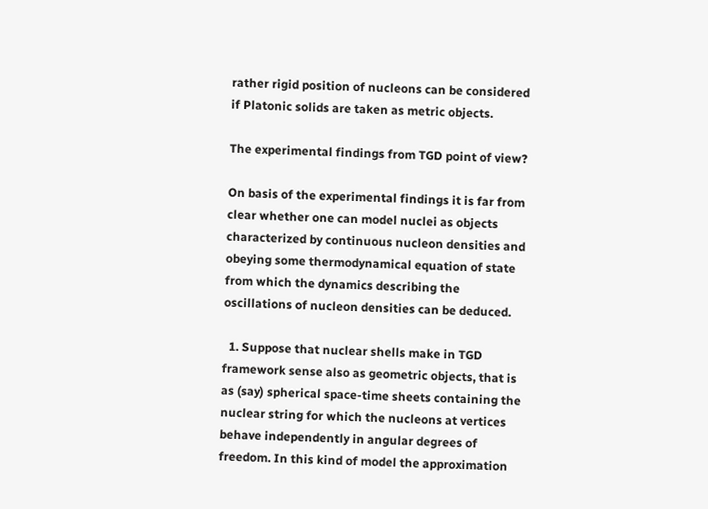rather rigid position of nucleons can be considered if Platonic solids are taken as metric objects.

The experimental findings from TGD point of view?

On basis of the experimental findings it is far from clear whether one can model nuclei as objects characterized by continuous nucleon densities and obeying some thermodynamical equation of state from which the dynamics describing the oscillations of nucleon densities can be deduced.

  1. Suppose that nuclear shells make in TGD framework sense also as geometric objects, that is as (say) spherical space-time sheets containing the nuclear string for which the nucleons at vertices behave independently in angular degrees of freedom. In this kind of model the approximation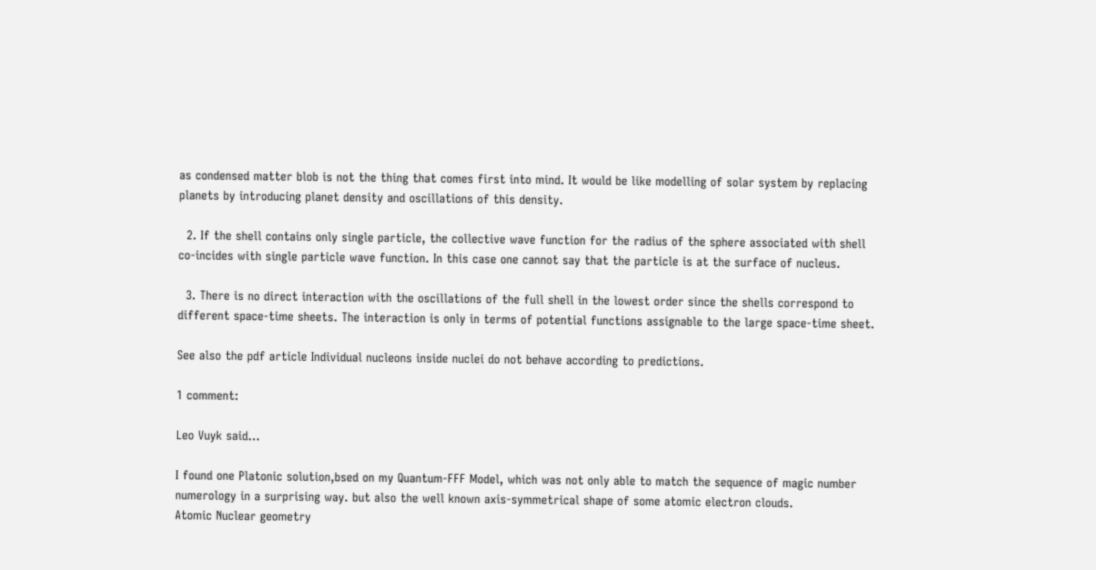as condensed matter blob is not the thing that comes first into mind. It would be like modelling of solar system by replacing planets by introducing planet density and oscillations of this density.

  2. If the shell contains only single particle, the collective wave function for the radius of the sphere associated with shell co-incides with single particle wave function. In this case one cannot say that the particle is at the surface of nucleus.

  3. There is no direct interaction with the oscillations of the full shell in the lowest order since the shells correspond to different space-time sheets. The interaction is only in terms of potential functions assignable to the large space-time sheet.

See also the pdf article Individual nucleons inside nuclei do not behave according to predictions.

1 comment:

Leo Vuyk said...

I found one Platonic solution,bsed on my Quantum-FFF Model, which was not only able to match the sequence of magic number numerology in a surprising way. but also the well known axis-symmetrical shape of some atomic electron clouds.
Atomic Nuclear geometry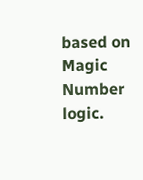based on Magic Number logic.